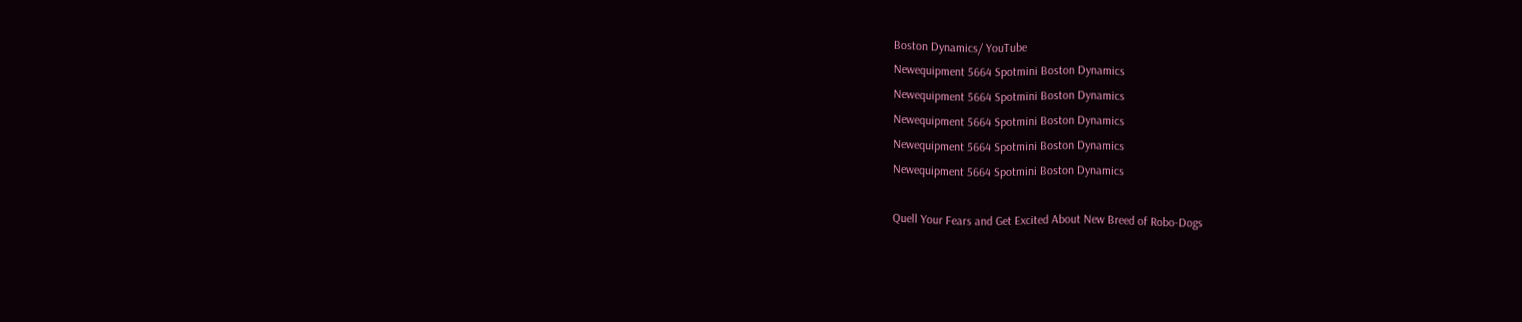Boston Dynamics/ YouTube
Newequipment 5664 Spotmini Boston Dynamics
Newequipment 5664 Spotmini Boston Dynamics
Newequipment 5664 Spotmini Boston Dynamics
Newequipment 5664 Spotmini Boston Dynamics
Newequipment 5664 Spotmini Boston Dynamics

Quell Your Fears and Get Excited About New Breed of Robo-Dogs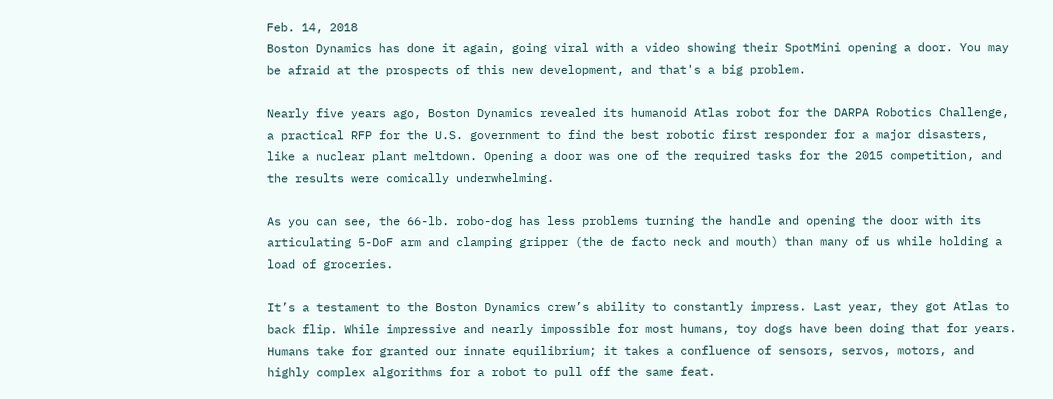Feb. 14, 2018
Boston Dynamics has done it again, going viral with a video showing their SpotMini opening a door. You may be afraid at the prospects of this new development, and that's a big problem.

Nearly five years ago, Boston Dynamics revealed its humanoid Atlas robot for the DARPA Robotics Challenge, a practical RFP for the U.S. government to find the best robotic first responder for a major disasters, like a nuclear plant meltdown. Opening a door was one of the required tasks for the 2015 competition, and the results were comically underwhelming.

As you can see, the 66-lb. robo-dog has less problems turning the handle and opening the door with its articulating 5-DoF arm and clamping gripper (the de facto neck and mouth) than many of us while holding a load of groceries.

It’s a testament to the Boston Dynamics crew’s ability to constantly impress. Last year, they got Atlas to back flip. While impressive and nearly impossible for most humans, toy dogs have been doing that for years. Humans take for granted our innate equilibrium; it takes a confluence of sensors, servos, motors, and highly complex algorithms for a robot to pull off the same feat.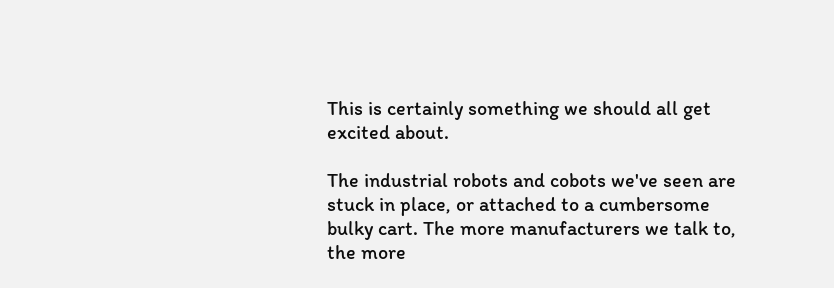This is certainly something we should all get excited about.

The industrial robots and cobots we've seen are stuck in place, or attached to a cumbersome bulky cart. The more manufacturers we talk to, the more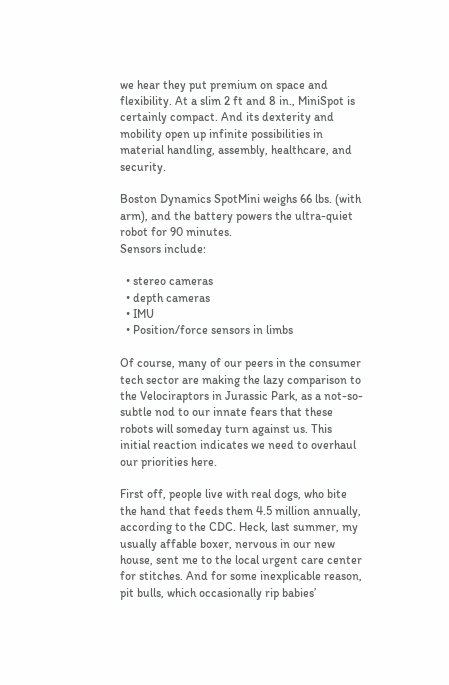we hear they put premium on space and flexibility. At a slim 2 ft and 8 in., MiniSpot is certainly compact. And its dexterity and mobility open up infinite possibilities in material handling, assembly, healthcare, and security.

Boston Dynamics SpotMini weighs 66 lbs. (with arm), and the battery powers the ultra-quiet robot for 90 minutes.
Sensors include:

  • stereo cameras
  • depth cameras
  • IMU
  • Position/force sensors in limbs

Of course, many of our peers in the consumer tech sector are making the lazy comparison to the Velociraptors in Jurassic Park, as a not-so-subtle nod to our innate fears that these robots will someday turn against us. This initial reaction indicates we need to overhaul our priorities here.

First off, people live with real dogs, who bite the hand that feeds them 4.5 million annually, according to the CDC. Heck, last summer, my usually affable boxer, nervous in our new house, sent me to the local urgent care center for stitches. And for some inexplicable reason, pit bulls, which occasionally rip babies’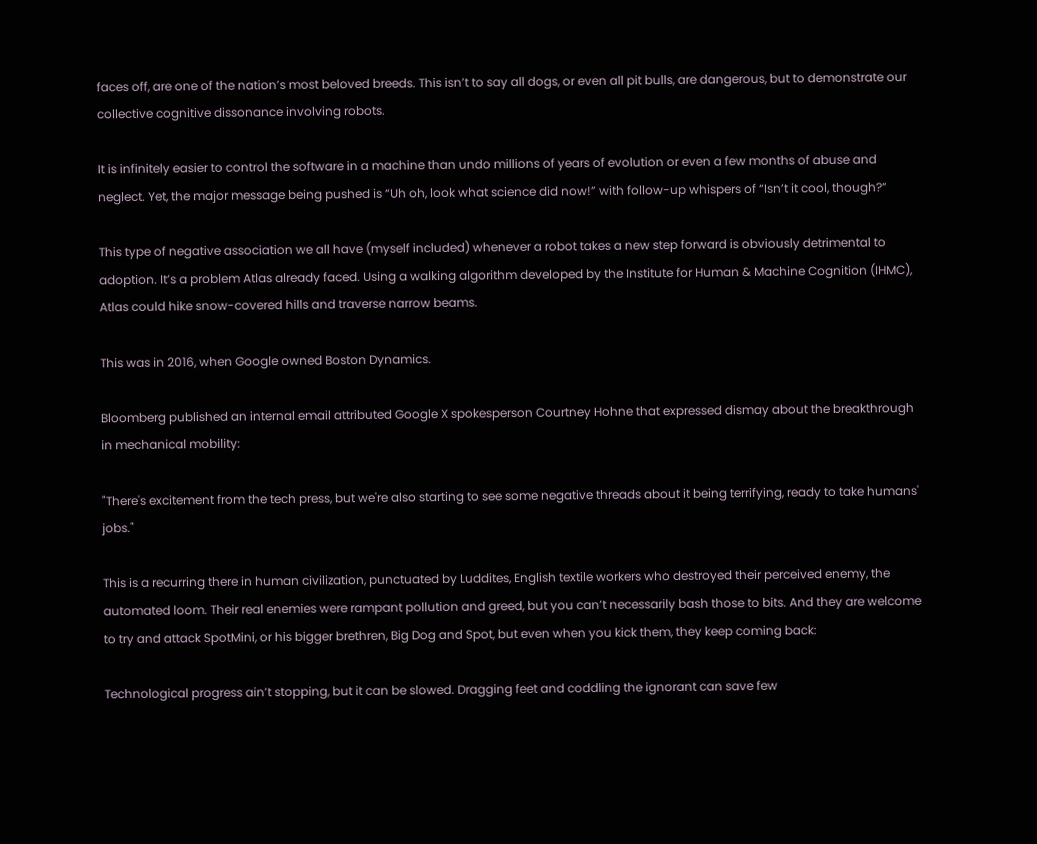faces off, are one of the nation’s most beloved breeds. This isn’t to say all dogs, or even all pit bulls, are dangerous, but to demonstrate our collective cognitive dissonance involving robots.

It is infinitely easier to control the software in a machine than undo millions of years of evolution or even a few months of abuse and neglect. Yet, the major message being pushed is “Uh oh, look what science did now!” with follow-up whispers of “Isn’t it cool, though?”

This type of negative association we all have (myself included) whenever a robot takes a new step forward is obviously detrimental to adoption. It’s a problem Atlas already faced. Using a walking algorithm developed by the Institute for Human & Machine Cognition (IHMC), Atlas could hike snow-covered hills and traverse narrow beams.

This was in 2016, when Google owned Boston Dynamics.

Bloomberg published an internal email attributed Google X spokesperson Courtney Hohne that expressed dismay about the breakthrough in mechanical mobility:

"There's excitement from the tech press, but we're also starting to see some negative threads about it being terrifying, ready to take humans' jobs."

This is a recurring there in human civilization, punctuated by Luddites, English textile workers who destroyed their perceived enemy, the automated loom. Their real enemies were rampant pollution and greed, but you can’t necessarily bash those to bits. And they are welcome to try and attack SpotMini, or his bigger brethren, Big Dog and Spot, but even when you kick them, they keep coming back:

Technological progress ain’t stopping, but it can be slowed. Dragging feet and coddling the ignorant can save few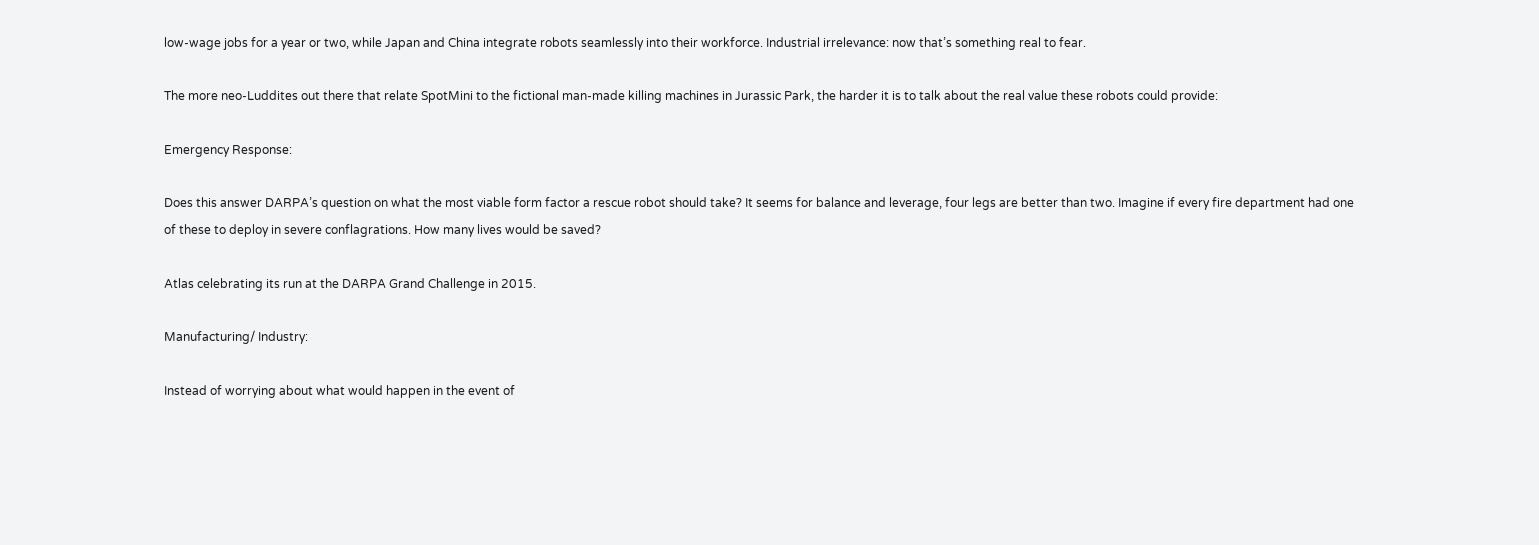low-wage jobs for a year or two, while Japan and China integrate robots seamlessly into their workforce. Industrial irrelevance: now that’s something real to fear.

The more neo-Luddites out there that relate SpotMini to the fictional man-made killing machines in Jurassic Park, the harder it is to talk about the real value these robots could provide:

Emergency Response:

Does this answer DARPA’s question on what the most viable form factor a rescue robot should take? It seems for balance and leverage, four legs are better than two. Imagine if every fire department had one of these to deploy in severe conflagrations. How many lives would be saved?

Atlas celebrating its run at the DARPA Grand Challenge in 2015.

Manufacturing/ Industry:

Instead of worrying about what would happen in the event of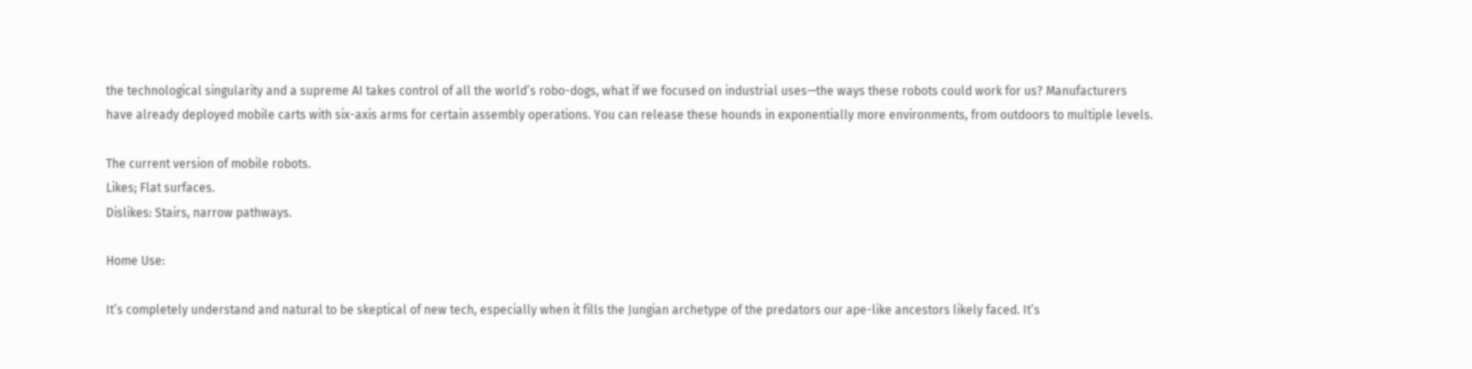the technological singularity and a supreme AI takes control of all the world’s robo-dogs, what if we focused on industrial uses—the ways these robots could work for us? Manufacturers have already deployed mobile carts with six-axis arms for certain assembly operations. You can release these hounds in exponentially more environments, from outdoors to multiple levels.

The current version of mobile robots.
Likes; Flat surfaces.
Dislikes: Stairs, narrow pathways.

Home Use:

It’s completely understand and natural to be skeptical of new tech, especially when it fills the Jungian archetype of the predators our ape-like ancestors likely faced. It’s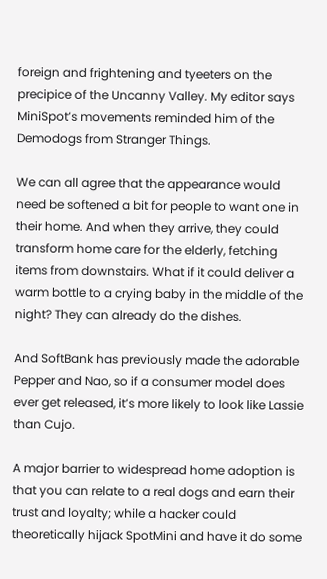foreign and frightening and tyeeters on the precipice of the Uncanny Valley. My editor says MiniSpot’s movements reminded him of the Demodogs from Stranger Things.

We can all agree that the appearance would need be softened a bit for people to want one in their home. And when they arrive, they could transform home care for the elderly, fetching items from downstairs. What if it could deliver a warm bottle to a crying baby in the middle of the night? They can already do the dishes.

And SoftBank has previously made the adorable Pepper and Nao, so if a consumer model does ever get released, it’s more likely to look like Lassie than Cujo.

A major barrier to widespread home adoption is that you can relate to a real dogs and earn their trust and loyalty; while a hacker could theoretically hijack SpotMini and have it do some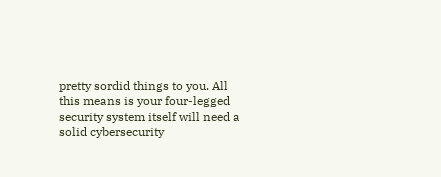pretty sordid things to you. All this means is your four-legged security system itself will need a solid cybersecurity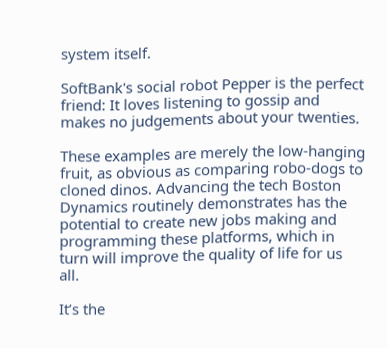system itself.

SoftBank's social robot Pepper is the perfect friend: It loves listening to gossip and makes no judgements about your twenties.

These examples are merely the low-hanging fruit, as obvious as comparing robo-dogs to cloned dinos. Advancing the tech Boston Dynamics routinely demonstrates has the potential to create new jobs making and programming these platforms, which in turn will improve the quality of life for us all.

It’s the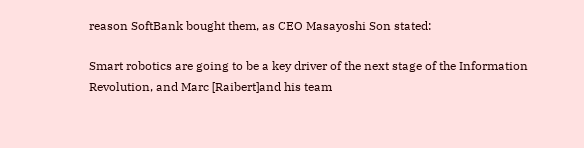reason SoftBank bought them, as CEO Masayoshi Son stated:

Smart robotics are going to be a key driver of the next stage of the Information Revolution, and Marc [Raibert]and his team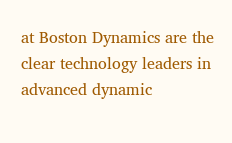at Boston Dynamics are the clear technology leaders in advanced dynamic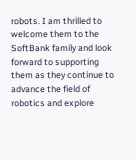robots. I am thrilled to welcome them to the SoftBank family and look forward to supporting them as they continue to advance the field of robotics and explore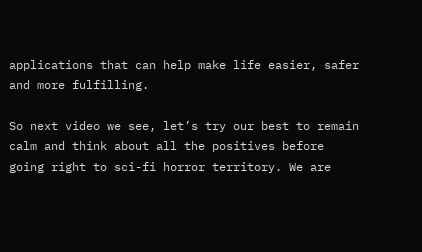applications that can help make life easier, safer and more fulfilling.

So next video we see, let’s try our best to remain calm and think about all the positives before going right to sci-fi horror territory. We are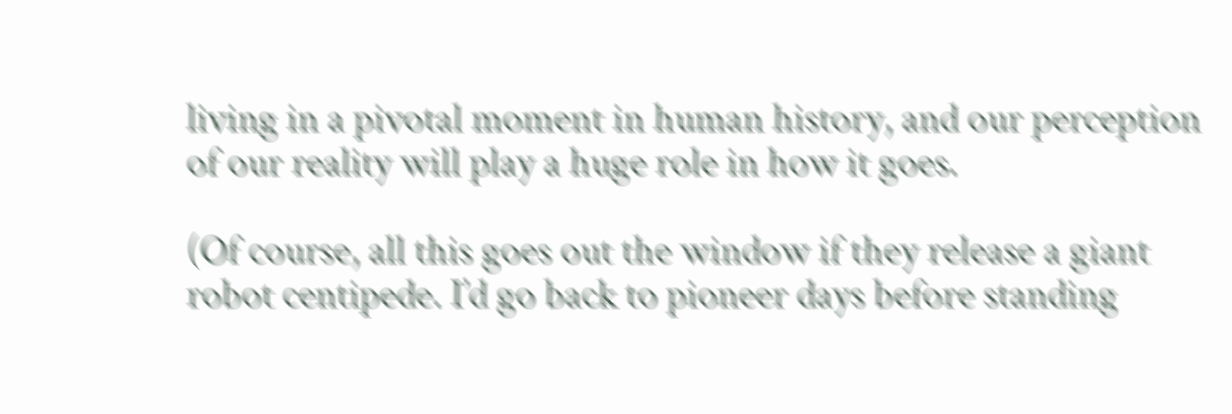living in a pivotal moment in human history, and our perception of our reality will play a huge role in how it goes.

(Of course, all this goes out the window if they release a giant robot centipede. I’d go back to pioneer days before standing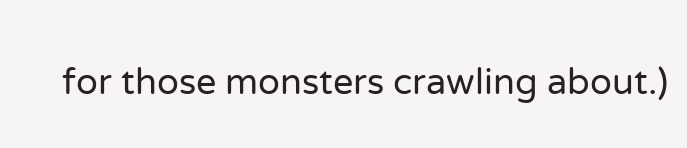for those monsters crawling about.)